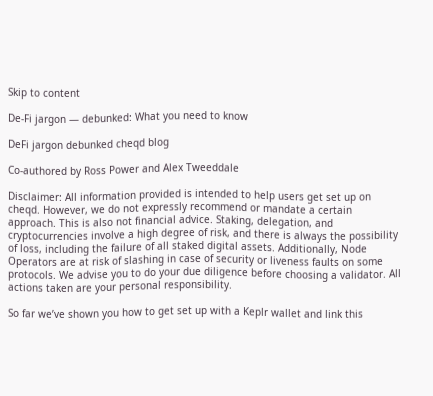Skip to content

De-Fi jargon — debunked: What you need to know

DeFi jargon debunked cheqd blog

Co-authored by Ross Power and Alex Tweeddale

Disclaimer: All information provided is intended to help users get set up on cheqd. However, we do not expressly recommend or mandate a certain approach. This is also not financial advice. Staking, delegation, and cryptocurrencies involve a high degree of risk, and there is always the possibility of loss, including the failure of all staked digital assets. Additionally, Node Operators are at risk of slashing in case of security or liveness faults on some protocols. We advise you to do your due diligence before choosing a validator. All actions taken are your personal responsibility.

So far we’ve shown you how to get set up with a Keplr wallet and link this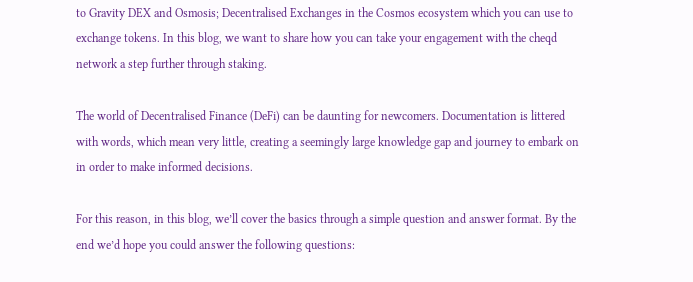to Gravity DEX and Osmosis; Decentralised Exchanges in the Cosmos ecosystem which you can use to exchange tokens. In this blog, we want to share how you can take your engagement with the cheqd network a step further through staking.

The world of Decentralised Finance (DeFi) can be daunting for newcomers. Documentation is littered with words, which mean very little, creating a seemingly large knowledge gap and journey to embark on in order to make informed decisions.

For this reason, in this blog, we’ll cover the basics through a simple question and answer format. By the end we’d hope you could answer the following questions: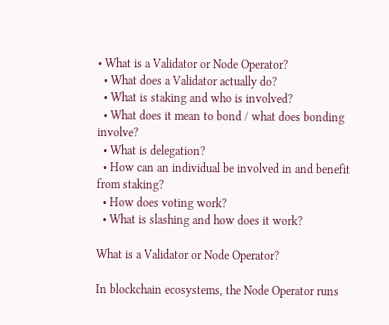• What is a Validator or Node Operator?
  • What does a Validator actually do?
  • What is staking and who is involved?
  • What does it mean to bond / what does bonding involve?
  • What is delegation?
  • How can an individual be involved in and benefit from staking?
  • How does voting work?
  • What is slashing and how does it work?

What is a Validator or Node Operator?

In blockchain ecosystems, the Node Operator runs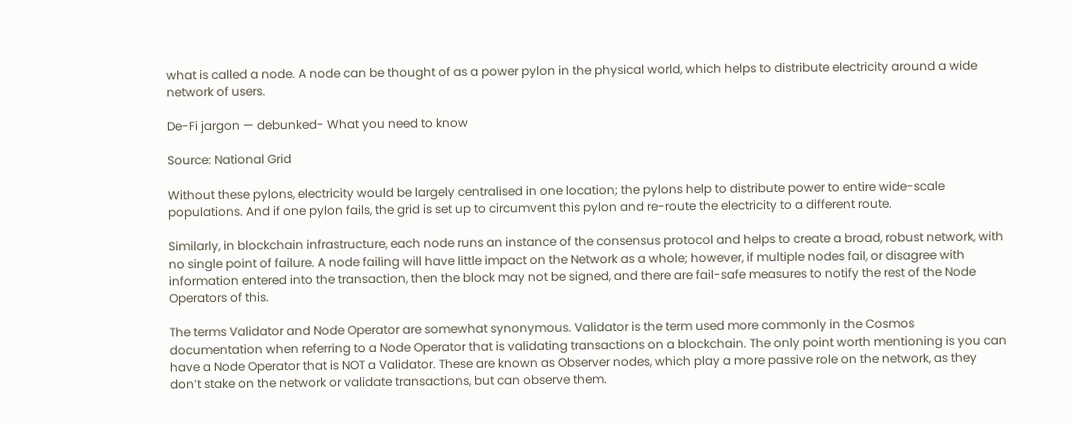what is called a node. A node can be thought of as a power pylon in the physical world, which helps to distribute electricity around a wide network of users.

De-Fi jargon — debunked- What you need to know

Source: National Grid

Without these pylons, electricity would be largely centralised in one location; the pylons help to distribute power to entire wide-scale populations. And if one pylon fails, the grid is set up to circumvent this pylon and re-route the electricity to a different route.

Similarly, in blockchain infrastructure, each node runs an instance of the consensus protocol and helps to create a broad, robust network, with no single point of failure. A node failing will have little impact on the Network as a whole; however, if multiple nodes fail, or disagree with information entered into the transaction, then the block may not be signed, and there are fail-safe measures to notify the rest of the Node Operators of this.

The terms Validator and Node Operator are somewhat synonymous. Validator is the term used more commonly in the Cosmos documentation when referring to a Node Operator that is validating transactions on a blockchain. The only point worth mentioning is you can have a Node Operator that is NOT a Validator. These are known as Observer nodes, which play a more passive role on the network, as they don’t stake on the network or validate transactions, but can observe them.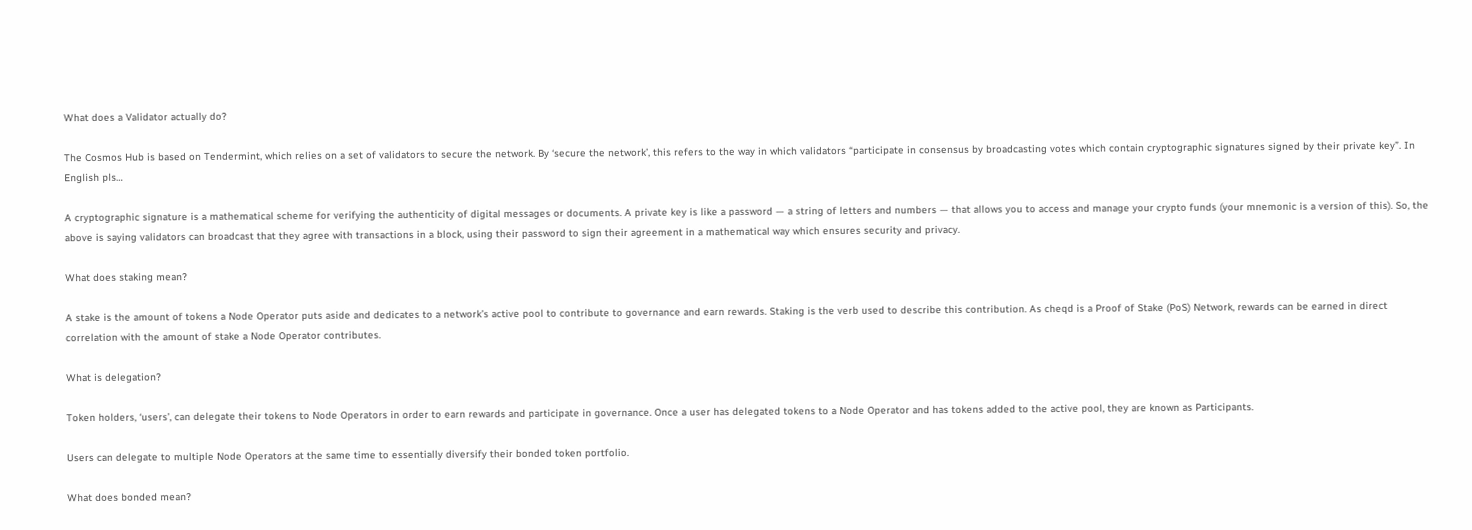What does a Validator actually do?

The Cosmos Hub is based on Tendermint, which relies on a set of validators to secure the network. By ‘secure the network’, this refers to the way in which validators “participate in consensus by broadcasting votes which contain cryptographic signatures signed by their private key”. In English pls…

A cryptographic signature is a mathematical scheme for verifying the authenticity of digital messages or documents. A private key is like a password — a string of letters and numbers — that allows you to access and manage your crypto funds (your mnemonic is a version of this). So, the above is saying validators can broadcast that they agree with transactions in a block, using their password to sign their agreement in a mathematical way which ensures security and privacy.

What does staking mean?

A stake is the amount of tokens a Node Operator puts aside and dedicates to a network’s active pool to contribute to governance and earn rewards. Staking is the verb used to describe this contribution. As cheqd is a Proof of Stake (PoS) Network, rewards can be earned in direct correlation with the amount of stake a Node Operator contributes.

What is delegation?

Token holders, ‘users’, can delegate their tokens to Node Operators in order to earn rewards and participate in governance. Once a user has delegated tokens to a Node Operator and has tokens added to the active pool, they are known as Participants.

Users can delegate to multiple Node Operators at the same time to essentially diversify their bonded token portfolio.

What does bonded mean?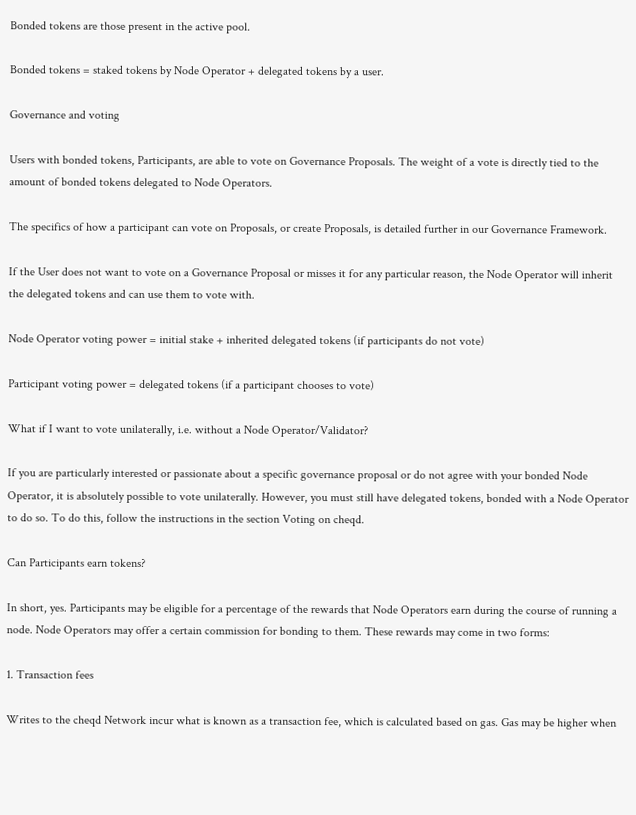Bonded tokens are those present in the active pool.

Bonded tokens = staked tokens by Node Operator + delegated tokens by a user.

Governance and voting

Users with bonded tokens, Participants, are able to vote on Governance Proposals. The weight of a vote is directly tied to the amount of bonded tokens delegated to Node Operators.

The specifics of how a participant can vote on Proposals, or create Proposals, is detailed further in our Governance Framework.

If the User does not want to vote on a Governance Proposal or misses it for any particular reason, the Node Operator will inherit the delegated tokens and can use them to vote with.

Node Operator voting power = initial stake + inherited delegated tokens (if participants do not vote)

Participant voting power = delegated tokens (if a participant chooses to vote)

What if I want to vote unilaterally, i.e. without a Node Operator/Validator?

If you are particularly interested or passionate about a specific governance proposal or do not agree with your bonded Node Operator, it is absolutely possible to vote unilaterally. However, you must still have delegated tokens, bonded with a Node Operator to do so. To do this, follow the instructions in the section Voting on cheqd.

Can Participants earn tokens?

In short, yes. Participants may be eligible for a percentage of the rewards that Node Operators earn during the course of running a node. Node Operators may offer a certain commission for bonding to them. These rewards may come in two forms:

1. Transaction fees

Writes to the cheqd Network incur what is known as a transaction fee, which is calculated based on gas. Gas may be higher when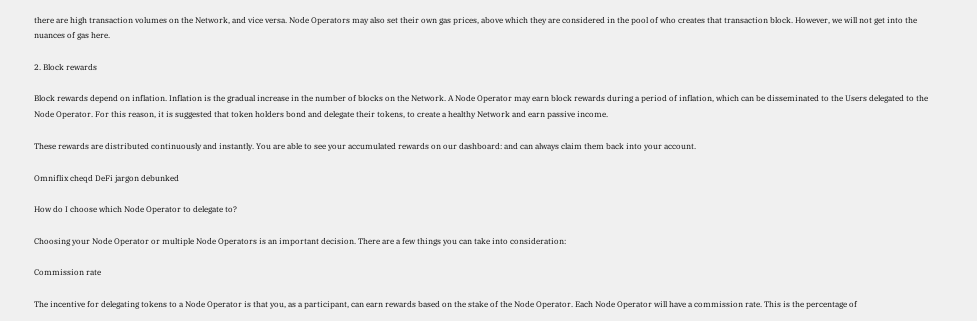there are high transaction volumes on the Network, and vice versa. Node Operators may also set their own gas prices, above which they are considered in the pool of who creates that transaction block. However, we will not get into the nuances of gas here.

2. Block rewards

Block rewards depend on inflation. Inflation is the gradual increase in the number of blocks on the Network. A Node Operator may earn block rewards during a period of inflation, which can be disseminated to the Users delegated to the Node Operator. For this reason, it is suggested that token holders bond and delegate their tokens, to create a healthy Network and earn passive income.

These rewards are distributed continuously and instantly. You are able to see your accumulated rewards on our dashboard: and can always claim them back into your account.

Omniflix cheqd DeFi jargon debunked

How do I choose which Node Operator to delegate to?

Choosing your Node Operator or multiple Node Operators is an important decision. There are a few things you can take into consideration:

Commission rate

The incentive for delegating tokens to a Node Operator is that you, as a participant, can earn rewards based on the stake of the Node Operator. Each Node Operator will have a commission rate. This is the percentage of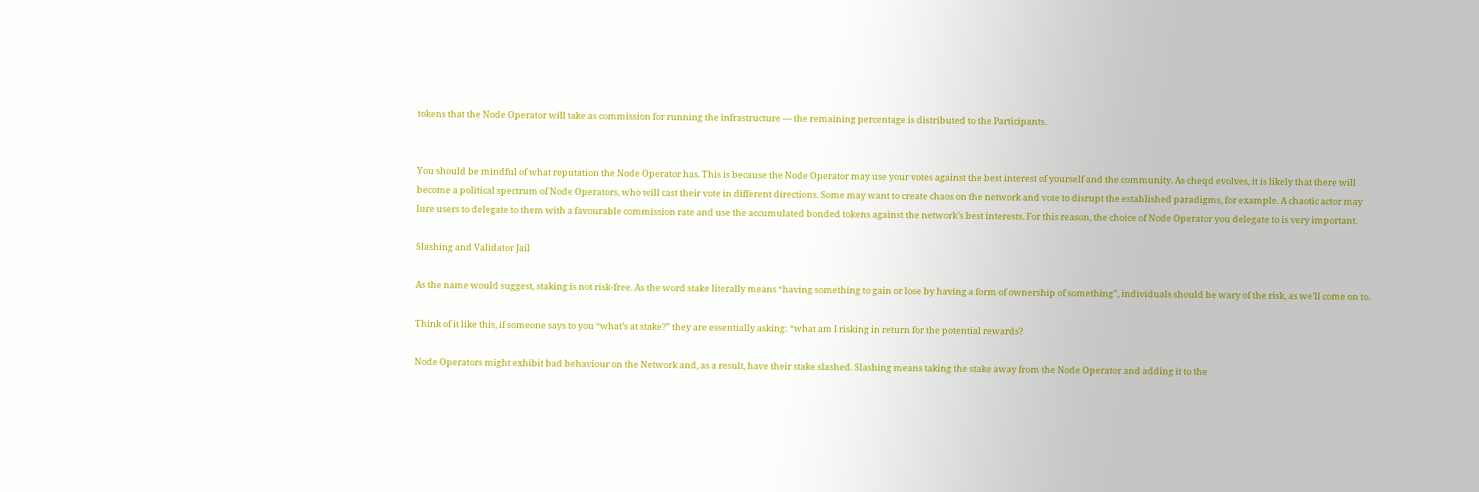tokens that the Node Operator will take as commission for running the infrastructure — the remaining percentage is distributed to the Participants.


You should be mindful of what reputation the Node Operator has. This is because the Node Operator may use your votes against the best interest of yourself and the community. As cheqd evolves, it is likely that there will become a political spectrum of Node Operators, who will cast their vote in different directions. Some may want to create chaos on the network and vote to disrupt the established paradigms, for example. A chaotic actor may lure users to delegate to them with a favourable commission rate and use the accumulated bonded tokens against the network’s best interests. For this reason, the choice of Node Operator you delegate to is very important.

Slashing and Validator Jail

As the name would suggest, staking is not risk-free. As the word stake literally means “having something to gain or lose by having a form of ownership of something”, individuals should be wary of the risk, as we’ll come on to.

Think of it like this, if someone says to you “what’s at stake?” they are essentially asking: “what am I risking in return for the potential rewards?

Node Operators might exhibit bad behaviour on the Network and, as a result, have their stake slashed. Slashing means taking the stake away from the Node Operator and adding it to the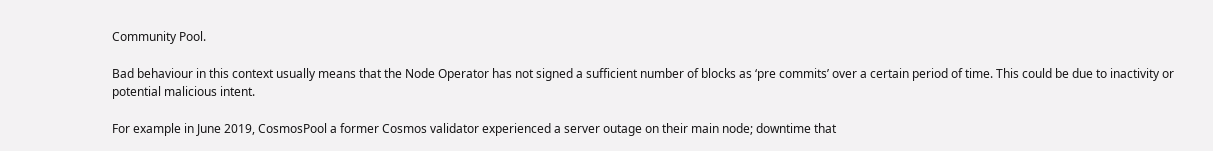Community Pool.

Bad behaviour in this context usually means that the Node Operator has not signed a sufficient number of blocks as ‘pre commits’ over a certain period of time. This could be due to inactivity or potential malicious intent.

For example in June 2019, CosmosPool a former Cosmos validator experienced a server outage on their main node; downtime that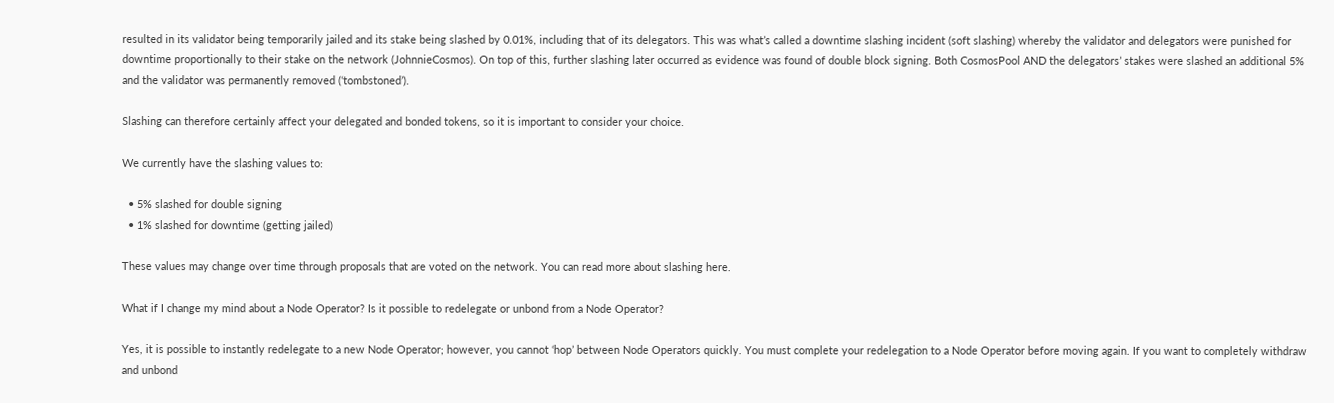resulted in its validator being temporarily jailed and its stake being slashed by 0.01%, including that of its delegators. This was what’s called a downtime slashing incident (soft slashing) whereby the validator and delegators were punished for downtime proportionally to their stake on the network (JohnnieCosmos). On top of this, further slashing later occurred as evidence was found of double block signing. Both CosmosPool AND the delegators’ stakes were slashed an additional 5% and the validator was permanently removed (‘tombstoned’).

Slashing can therefore certainly affect your delegated and bonded tokens, so it is important to consider your choice.

We currently have the slashing values to:

  • 5% slashed for double signing
  • 1% slashed for downtime (getting jailed)

These values may change over time through proposals that are voted on the network. You can read more about slashing here.

What if I change my mind about a Node Operator? Is it possible to redelegate or unbond from a Node Operator?

Yes, it is possible to instantly redelegate to a new Node Operator; however, you cannot ‘hop’ between Node Operators quickly. You must complete your redelegation to a Node Operator before moving again. If you want to completely withdraw and unbond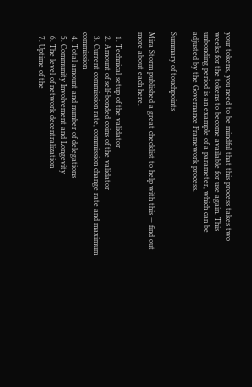your tokens, you need to be mindful that this process takes two weeks for the tokens to become available for use again. This unbonding period is an example of a parameter, which can be adjusted by the Governance Framework process.

Summary of touchpoints

Mira Storm published a great checklist to help with this — find out more about each here.

  1. Technical setup of the validator
  2. Amount of self-bonded coins of the validator
  3. Current commission rate, commission change rate and maximum commission
  4. Total amount and number of delegations
  5. Community Involvement and Longevity
  6. The level of network decentralization
  7. Uptime of the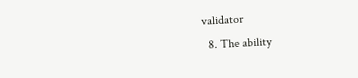validator
  8. The ability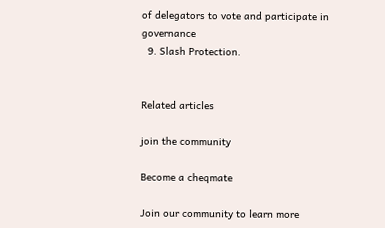of delegators to vote and participate in governance
  9. Slash Protection.


Related articles

join the community

Become a cheqmate

Join our community to learn more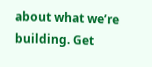about what we’re building. Get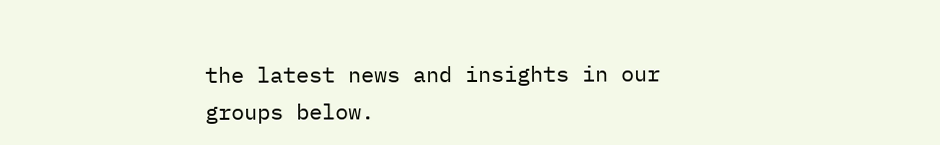the latest news and insights in our groups below.